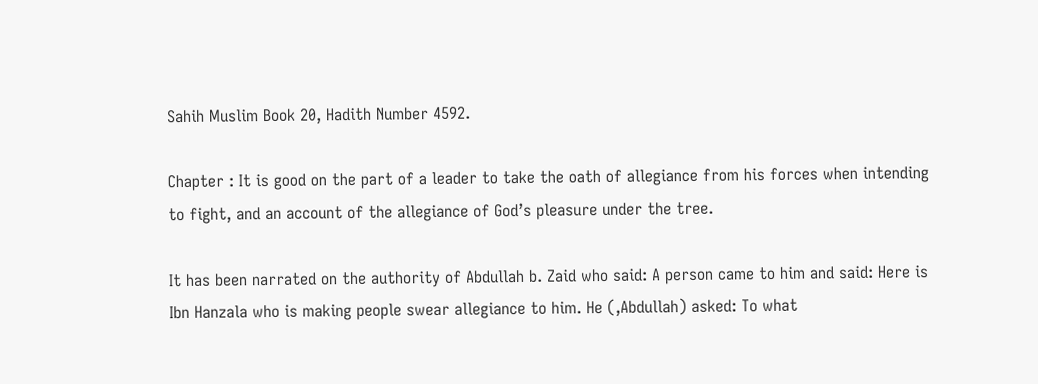Sahih Muslim Book 20, Hadith Number 4592.

Chapter : It is good on the part of a leader to take the oath of allegiance from his forces when intending to fight, and an account of the allegiance of God’s pleasure under the tree.

It has been narrated on the authority of Abdullah b. Zaid who said: A person came to him and said: Here is Ibn Hanzala who is making people swear allegiance to him. He (,Abdullah) asked: To what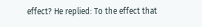effect? He replied: To the effect that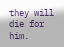they will die for him.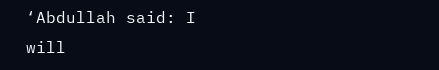‘Abdullah said: I will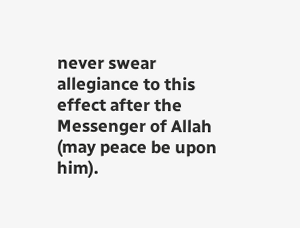never swear allegiance to this effect after the Messenger of Allah (may peace be upon him).